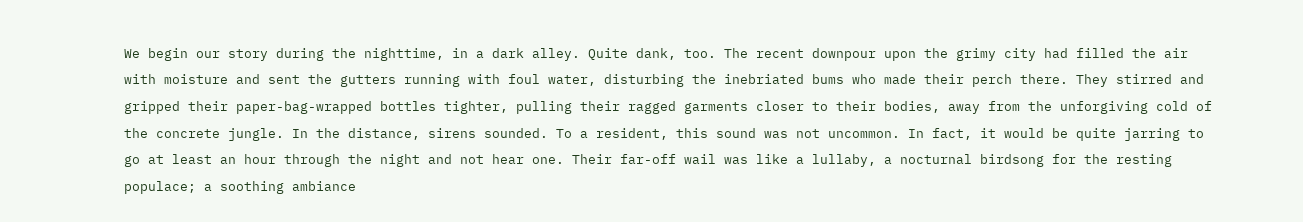We begin our story during the nighttime, in a dark alley. Quite dank, too. The recent downpour upon the grimy city had filled the air with moisture and sent the gutters running with foul water, disturbing the inebriated bums who made their perch there. They stirred and gripped their paper-bag-wrapped bottles tighter, pulling their ragged garments closer to their bodies, away from the unforgiving cold of the concrete jungle. In the distance, sirens sounded. To a resident, this sound was not uncommon. In fact, it would be quite jarring to go at least an hour through the night and not hear one. Their far-off wail was like a lullaby, a nocturnal birdsong for the resting populace; a soothing ambiance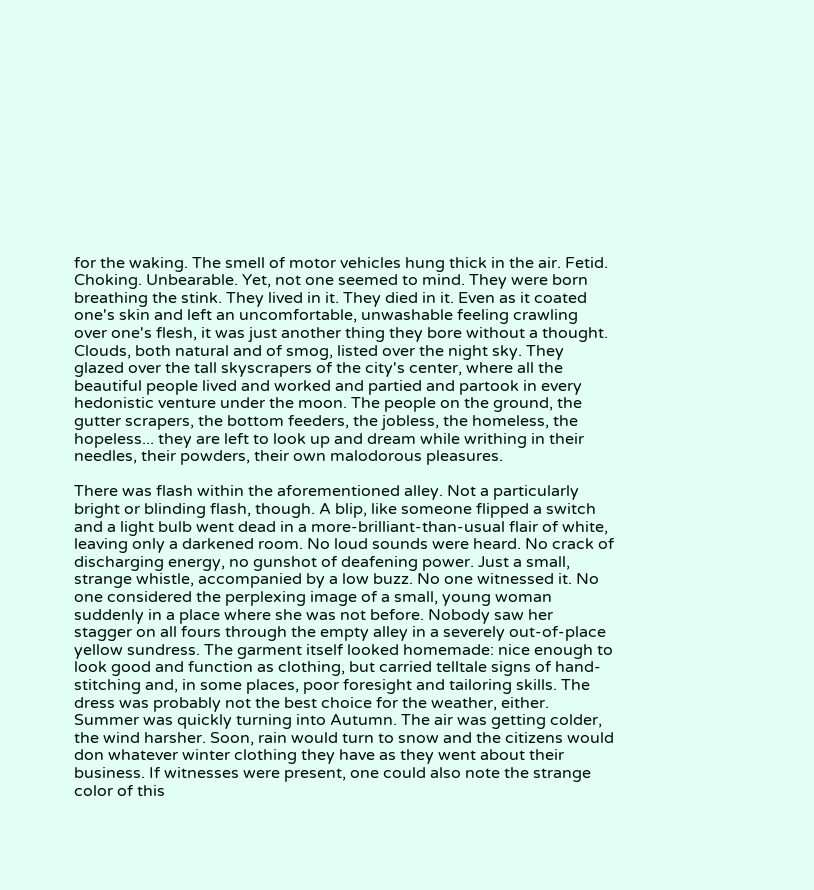for the waking. The smell of motor vehicles hung thick in the air. Fetid. Choking. Unbearable. Yet, not one seemed to mind. They were born breathing the stink. They lived in it. They died in it. Even as it coated one's skin and left an uncomfortable, unwashable feeling crawling over one's flesh, it was just another thing they bore without a thought. Clouds, both natural and of smog, listed over the night sky. They glazed over the tall skyscrapers of the city's center, where all the beautiful people lived and worked and partied and partook in every hedonistic venture under the moon. The people on the ground, the gutter scrapers, the bottom feeders, the jobless, the homeless, the hopeless... they are left to look up and dream while writhing in their needles, their powders, their own malodorous pleasures.

There was flash within the aforementioned alley. Not a particularly bright or blinding flash, though. A blip, like someone flipped a switch and a light bulb went dead in a more-brilliant-than-usual flair of white, leaving only a darkened room. No loud sounds were heard. No crack of discharging energy, no gunshot of deafening power. Just a small, strange whistle, accompanied by a low buzz. No one witnessed it. No one considered the perplexing image of a small, young woman suddenly in a place where she was not before. Nobody saw her stagger on all fours through the empty alley in a severely out-of-place yellow sundress. The garment itself looked homemade: nice enough to look good and function as clothing, but carried telltale signs of hand-stitching and, in some places, poor foresight and tailoring skills. The dress was probably not the best choice for the weather, either. Summer was quickly turning into Autumn. The air was getting colder, the wind harsher. Soon, rain would turn to snow and the citizens would don whatever winter clothing they have as they went about their business. If witnesses were present, one could also note the strange color of this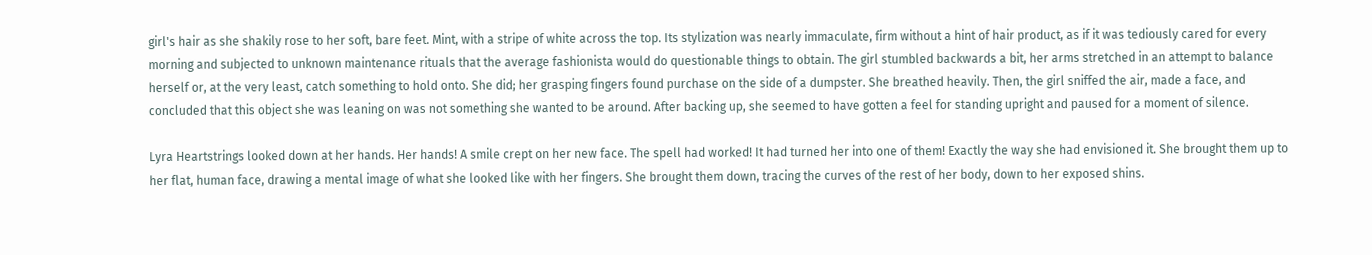girl's hair as she shakily rose to her soft, bare feet. Mint, with a stripe of white across the top. Its stylization was nearly immaculate, firm without a hint of hair product, as if it was tediously cared for every morning and subjected to unknown maintenance rituals that the average fashionista would do questionable things to obtain. The girl stumbled backwards a bit, her arms stretched in an attempt to balance herself or, at the very least, catch something to hold onto. She did; her grasping fingers found purchase on the side of a dumpster. She breathed heavily. Then, the girl sniffed the air, made a face, and concluded that this object she was leaning on was not something she wanted to be around. After backing up, she seemed to have gotten a feel for standing upright and paused for a moment of silence.

Lyra Heartstrings looked down at her hands. Her hands! A smile crept on her new face. The spell had worked! It had turned her into one of them! Exactly the way she had envisioned it. She brought them up to her flat, human face, drawing a mental image of what she looked like with her fingers. She brought them down, tracing the curves of the rest of her body, down to her exposed shins.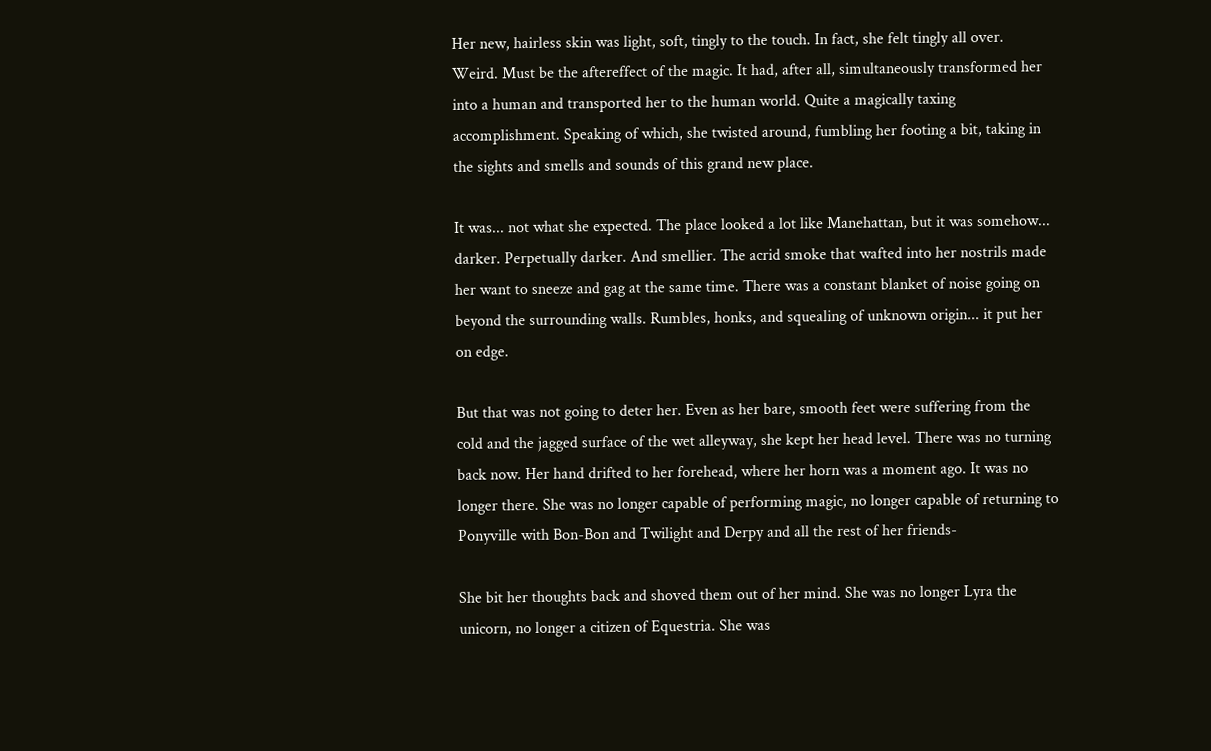Her new, hairless skin was light, soft, tingly to the touch. In fact, she felt tingly all over. Weird. Must be the aftereffect of the magic. It had, after all, simultaneously transformed her into a human and transported her to the human world. Quite a magically taxing accomplishment. Speaking of which, she twisted around, fumbling her footing a bit, taking in the sights and smells and sounds of this grand new place.

It was... not what she expected. The place looked a lot like Manehattan, but it was somehow... darker. Perpetually darker. And smellier. The acrid smoke that wafted into her nostrils made her want to sneeze and gag at the same time. There was a constant blanket of noise going on beyond the surrounding walls. Rumbles, honks, and squealing of unknown origin... it put her on edge.

But that was not going to deter her. Even as her bare, smooth feet were suffering from the cold and the jagged surface of the wet alleyway, she kept her head level. There was no turning back now. Her hand drifted to her forehead, where her horn was a moment ago. It was no longer there. She was no longer capable of performing magic, no longer capable of returning to Ponyville with Bon-Bon and Twilight and Derpy and all the rest of her friends-

She bit her thoughts back and shoved them out of her mind. She was no longer Lyra the unicorn, no longer a citizen of Equestria. She was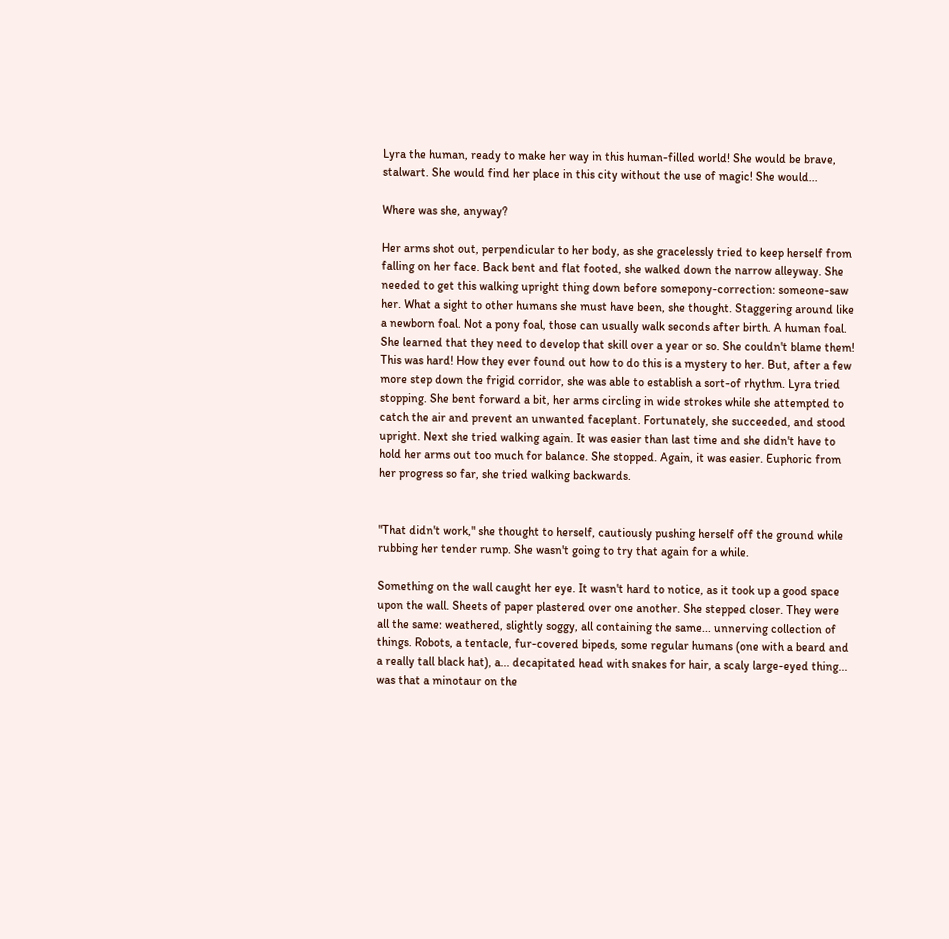Lyra the human, ready to make her way in this human-filled world! She would be brave, stalwart. She would find her place in this city without the use of magic! She would...

Where was she, anyway?

Her arms shot out, perpendicular to her body, as she gracelessly tried to keep herself from falling on her face. Back bent and flat footed, she walked down the narrow alleyway. She needed to get this walking upright thing down before somepony-correction: someone-saw her. What a sight to other humans she must have been, she thought. Staggering around like a newborn foal. Not a pony foal, those can usually walk seconds after birth. A human foal. She learned that they need to develop that skill over a year or so. She couldn't blame them! This was hard! How they ever found out how to do this is a mystery to her. But, after a few more step down the frigid corridor, she was able to establish a sort-of rhythm. Lyra tried stopping. She bent forward a bit, her arms circling in wide strokes while she attempted to catch the air and prevent an unwanted faceplant. Fortunately, she succeeded, and stood upright. Next she tried walking again. It was easier than last time and she didn't have to hold her arms out too much for balance. She stopped. Again, it was easier. Euphoric from her progress so far, she tried walking backwards.


"That didn't work," she thought to herself, cautiously pushing herself off the ground while rubbing her tender rump. She wasn't going to try that again for a while.

Something on the wall caught her eye. It wasn't hard to notice, as it took up a good space upon the wall. Sheets of paper plastered over one another. She stepped closer. They were all the same: weathered, slightly soggy, all containing the same... unnerving collection of things. Robots, a tentacle, fur-covered bipeds, some regular humans (one with a beard and a really tall black hat), a... decapitated head with snakes for hair, a scaly large-eyed thing... was that a minotaur on the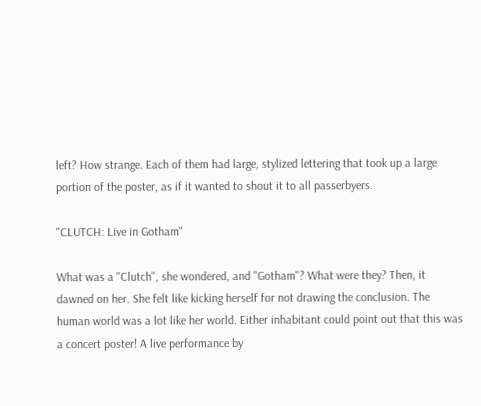left? How strange. Each of them had large, stylized lettering that took up a large portion of the poster, as if it wanted to shout it to all passerbyers.

"CLUTCH: Live in Gotham"

What was a "Clutch", she wondered, and "Gotham"? What were they? Then, it dawned on her. She felt like kicking herself for not drawing the conclusion. The human world was a lot like her world. Either inhabitant could point out that this was a concert poster! A live performance by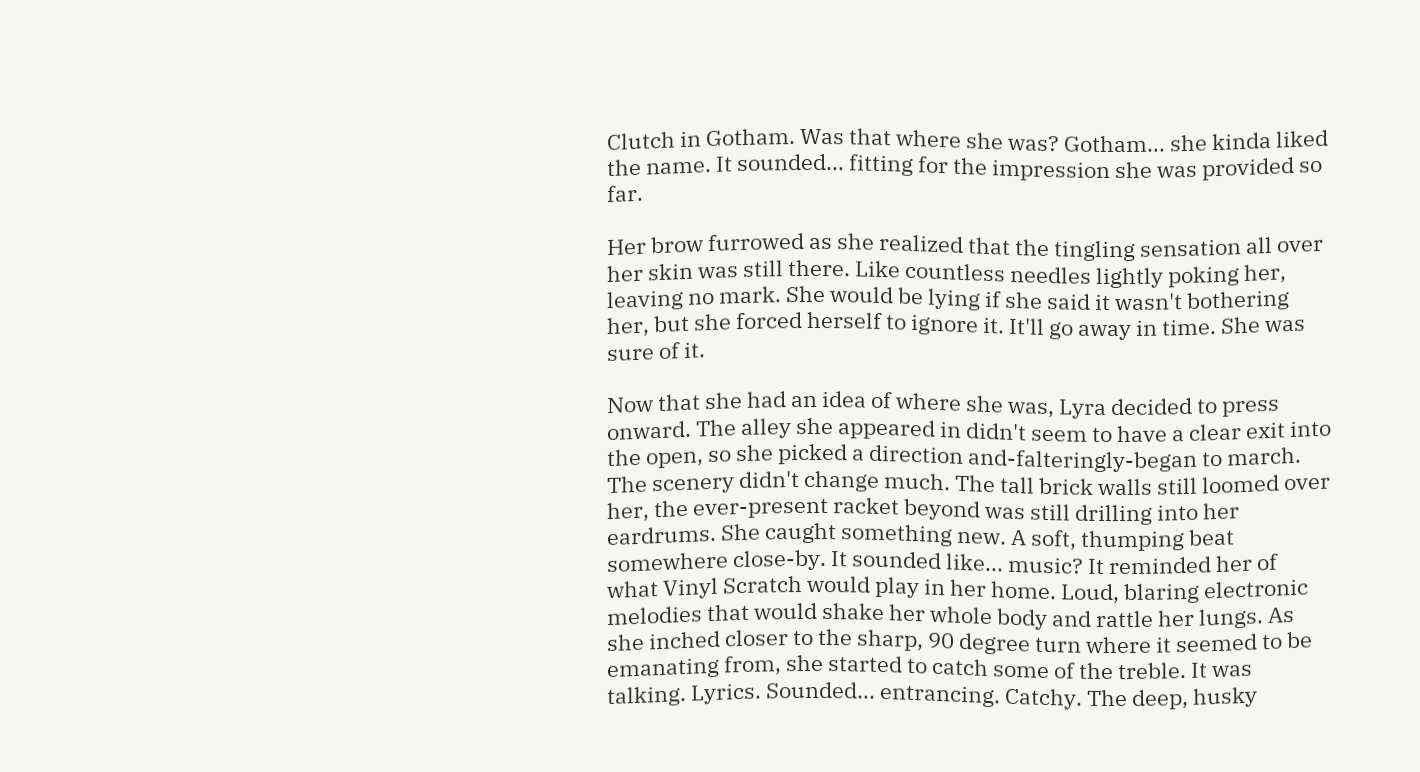Clutch in Gotham. Was that where she was? Gotham... she kinda liked the name. It sounded... fitting for the impression she was provided so far.

Her brow furrowed as she realized that the tingling sensation all over her skin was still there. Like countless needles lightly poking her, leaving no mark. She would be lying if she said it wasn't bothering her, but she forced herself to ignore it. It'll go away in time. She was sure of it.

Now that she had an idea of where she was, Lyra decided to press onward. The alley she appeared in didn't seem to have a clear exit into the open, so she picked a direction and-falteringly-began to march. The scenery didn't change much. The tall brick walls still loomed over her, the ever-present racket beyond was still drilling into her eardrums. She caught something new. A soft, thumping beat somewhere close-by. It sounded like... music? It reminded her of what Vinyl Scratch would play in her home. Loud, blaring electronic melodies that would shake her whole body and rattle her lungs. As she inched closer to the sharp, 90 degree turn where it seemed to be emanating from, she started to catch some of the treble. It was talking. Lyrics. Sounded... entrancing. Catchy. The deep, husky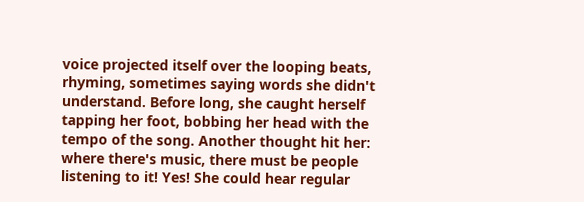voice projected itself over the looping beats, rhyming, sometimes saying words she didn't understand. Before long, she caught herself tapping her foot, bobbing her head with the tempo of the song. Another thought hit her: where there's music, there must be people listening to it! Yes! She could hear regular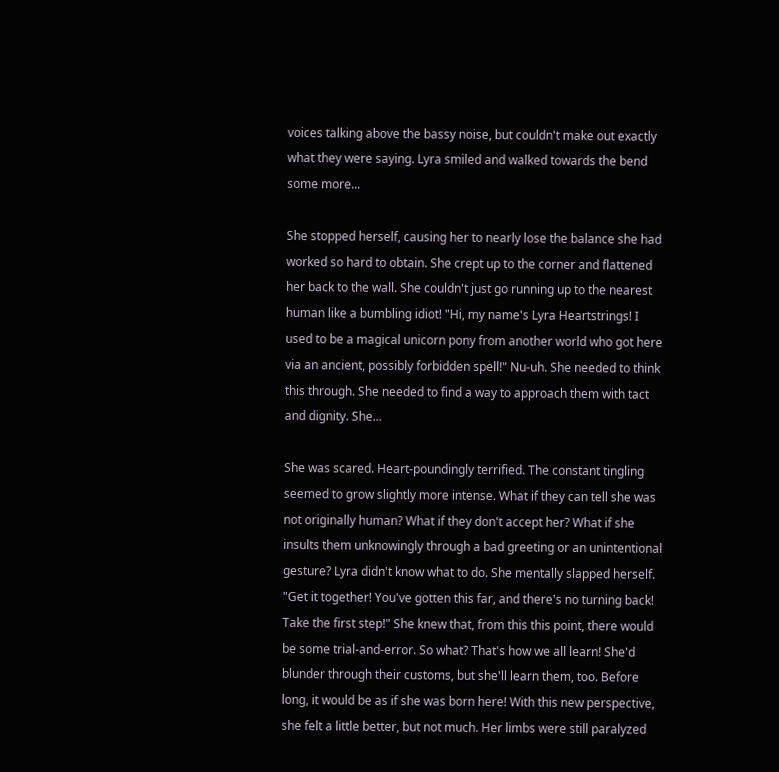voices talking above the bassy noise, but couldn't make out exactly what they were saying. Lyra smiled and walked towards the bend some more...

She stopped herself, causing her to nearly lose the balance she had worked so hard to obtain. She crept up to the corner and flattened her back to the wall. She couldn't just go running up to the nearest human like a bumbling idiot! "Hi, my name's Lyra Heartstrings! I used to be a magical unicorn pony from another world who got here via an ancient, possibly forbidden spell!" Nu-uh. She needed to think this through. She needed to find a way to approach them with tact and dignity. She...

She was scared. Heart-poundingly terrified. The constant tingling seemed to grow slightly more intense. What if they can tell she was not originally human? What if they don't accept her? What if she insults them unknowingly through a bad greeting or an unintentional gesture? Lyra didn't know what to do. She mentally slapped herself. "Get it together! You've gotten this far, and there's no turning back! Take the first step!" She knew that, from this this point, there would be some trial-and-error. So what? That's how we all learn! She'd blunder through their customs, but she'll learn them, too. Before long, it would be as if she was born here! With this new perspective, she felt a little better, but not much. Her limbs were still paralyzed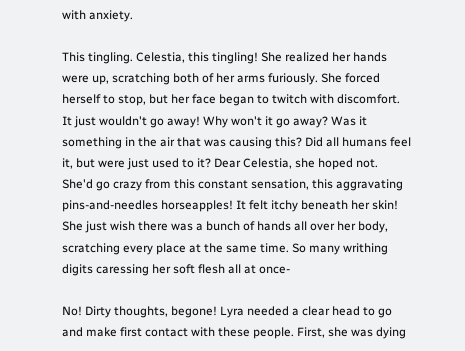with anxiety.

This tingling. Celestia, this tingling! She realized her hands were up, scratching both of her arms furiously. She forced herself to stop, but her face began to twitch with discomfort. It just wouldn't go away! Why won't it go away? Was it something in the air that was causing this? Did all humans feel it, but were just used to it? Dear Celestia, she hoped not. She'd go crazy from this constant sensation, this aggravating pins-and-needles horseapples! It felt itchy beneath her skin! She just wish there was a bunch of hands all over her body, scratching every place at the same time. So many writhing digits caressing her soft flesh all at once-

No! Dirty thoughts, begone! Lyra needed a clear head to go and make first contact with these people. First, she was dying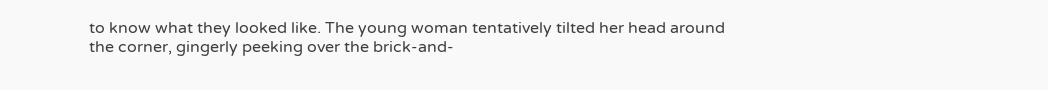to know what they looked like. The young woman tentatively tilted her head around the corner, gingerly peeking over the brick-and-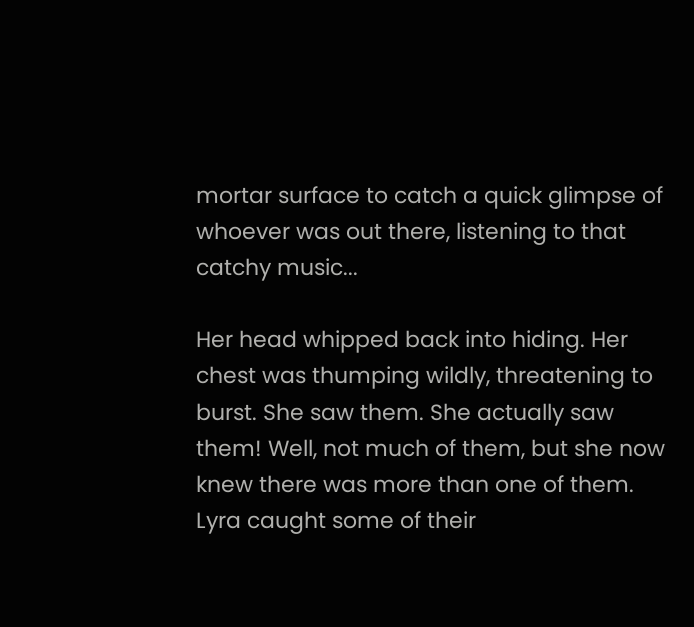mortar surface to catch a quick glimpse of whoever was out there, listening to that catchy music...

Her head whipped back into hiding. Her chest was thumping wildly, threatening to burst. She saw them. She actually saw them! Well, not much of them, but she now knew there was more than one of them. Lyra caught some of their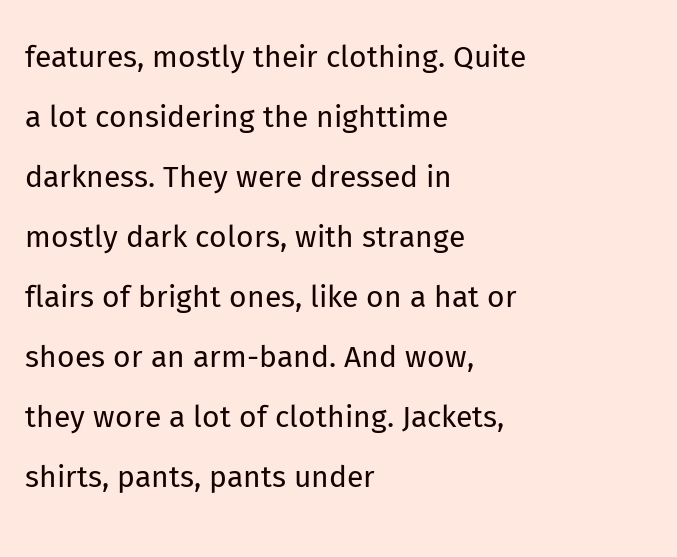features, mostly their clothing. Quite a lot considering the nighttime darkness. They were dressed in mostly dark colors, with strange flairs of bright ones, like on a hat or shoes or an arm-band. And wow, they wore a lot of clothing. Jackets, shirts, pants, pants under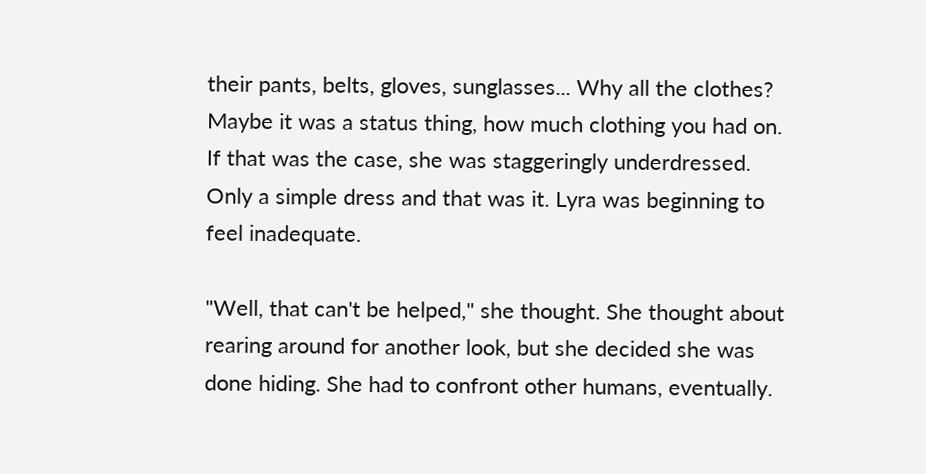their pants, belts, gloves, sunglasses... Why all the clothes? Maybe it was a status thing, how much clothing you had on. If that was the case, she was staggeringly underdressed. Only a simple dress and that was it. Lyra was beginning to feel inadequate.

"Well, that can't be helped," she thought. She thought about rearing around for another look, but she decided she was done hiding. She had to confront other humans, eventually.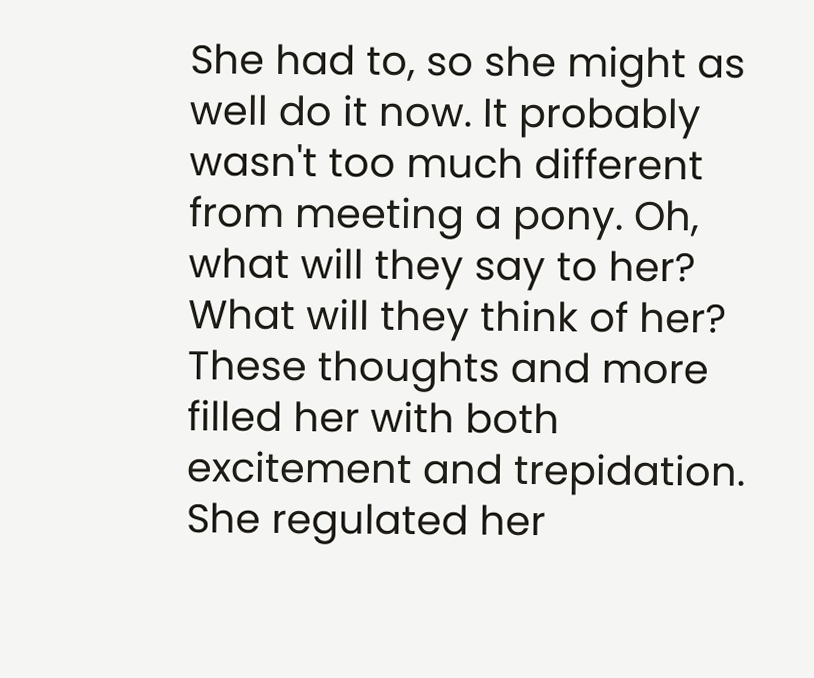She had to, so she might as well do it now. It probably wasn't too much different from meeting a pony. Oh, what will they say to her? What will they think of her? These thoughts and more filled her with both excitement and trepidation. She regulated her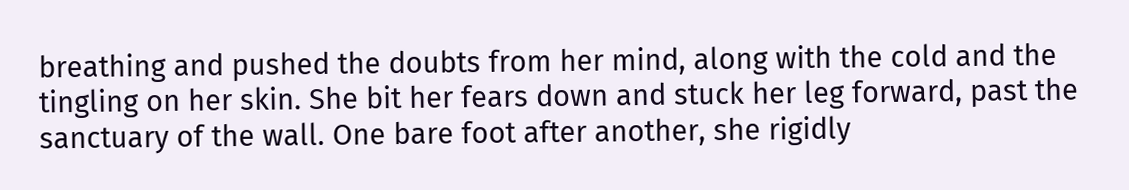breathing and pushed the doubts from her mind, along with the cold and the tingling on her skin. She bit her fears down and stuck her leg forward, past the sanctuary of the wall. One bare foot after another, she rigidly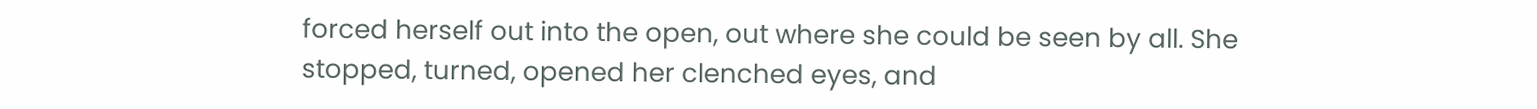forced herself out into the open, out where she could be seen by all. She stopped, turned, opened her clenched eyes, and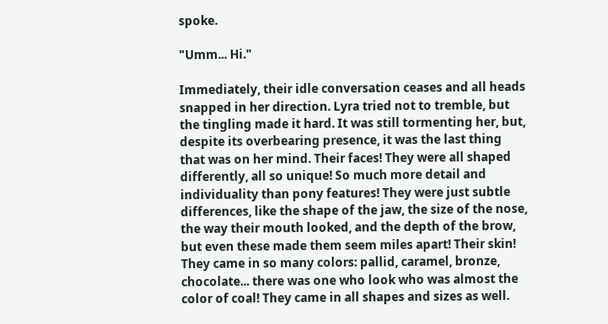spoke.

"Umm... Hi."

Immediately, their idle conversation ceases and all heads snapped in her direction. Lyra tried not to tremble, but the tingling made it hard. It was still tormenting her, but, despite its overbearing presence, it was the last thing that was on her mind. Their faces! They were all shaped differently, all so unique! So much more detail and individuality than pony features! They were just subtle differences, like the shape of the jaw, the size of the nose, the way their mouth looked, and the depth of the brow, but even these made them seem miles apart! Their skin! They came in so many colors: pallid, caramel, bronze, chocolate... there was one who look who was almost the color of coal! They came in all shapes and sizes as well.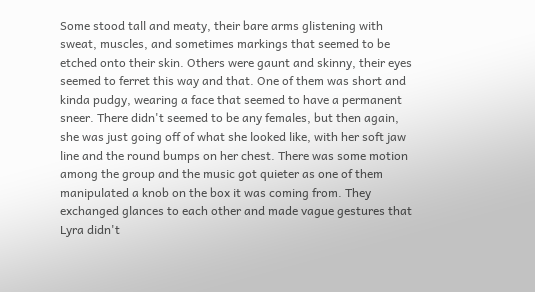Some stood tall and meaty, their bare arms glistening with sweat, muscles, and sometimes markings that seemed to be etched onto their skin. Others were gaunt and skinny, their eyes seemed to ferret this way and that. One of them was short and kinda pudgy, wearing a face that seemed to have a permanent sneer. There didn't seemed to be any females, but then again, she was just going off of what she looked like, with her soft jaw line and the round bumps on her chest. There was some motion among the group and the music got quieter as one of them manipulated a knob on the box it was coming from. They exchanged glances to each other and made vague gestures that Lyra didn't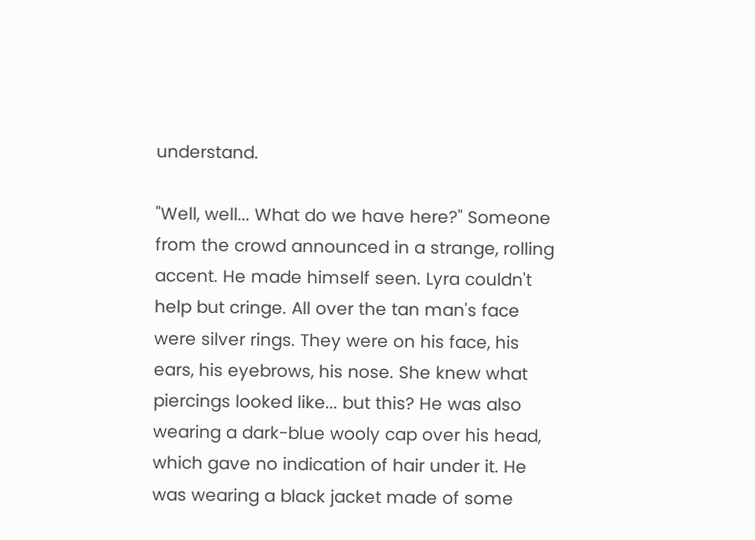understand.

"Well, well... What do we have here?" Someone from the crowd announced in a strange, rolling accent. He made himself seen. Lyra couldn't help but cringe. All over the tan man's face were silver rings. They were on his face, his ears, his eyebrows, his nose. She knew what piercings looked like... but this? He was also wearing a dark-blue wooly cap over his head, which gave no indication of hair under it. He was wearing a black jacket made of some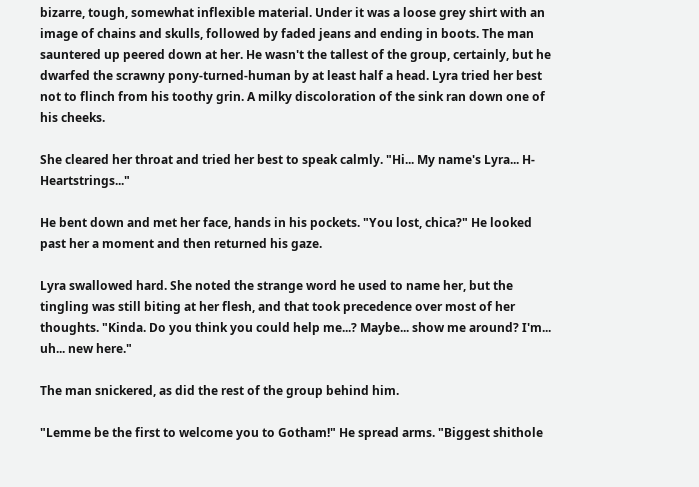bizarre, tough, somewhat inflexible material. Under it was a loose grey shirt with an image of chains and skulls, followed by faded jeans and ending in boots. The man sauntered up peered down at her. He wasn't the tallest of the group, certainly, but he dwarfed the scrawny pony-turned-human by at least half a head. Lyra tried her best not to flinch from his toothy grin. A milky discoloration of the sink ran down one of his cheeks.

She cleared her throat and tried her best to speak calmly. "Hi... My name's Lyra... H-Heartstrings..."

He bent down and met her face, hands in his pockets. "You lost, chica?" He looked past her a moment and then returned his gaze.

Lyra swallowed hard. She noted the strange word he used to name her, but the tingling was still biting at her flesh, and that took precedence over most of her thoughts. "Kinda. Do you think you could help me...? Maybe... show me around? I'm... uh... new here."

The man snickered, as did the rest of the group behind him.

"Lemme be the first to welcome you to Gotham!" He spread arms. "Biggest shithole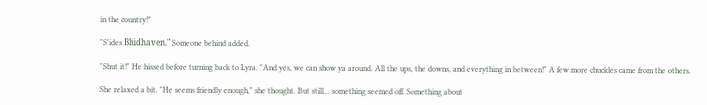in the country!"

"S'ides Blüdhaven." Someone behind added.

"Shut it!" He hissed before turning back to Lyra. "And yes, we can show ya around. All the ups, the downs, and everything in between!" A few more chuckles came from the others.

She relaxed a bit. "He seems friendly enough," she thought. But still... something seemed off. Something about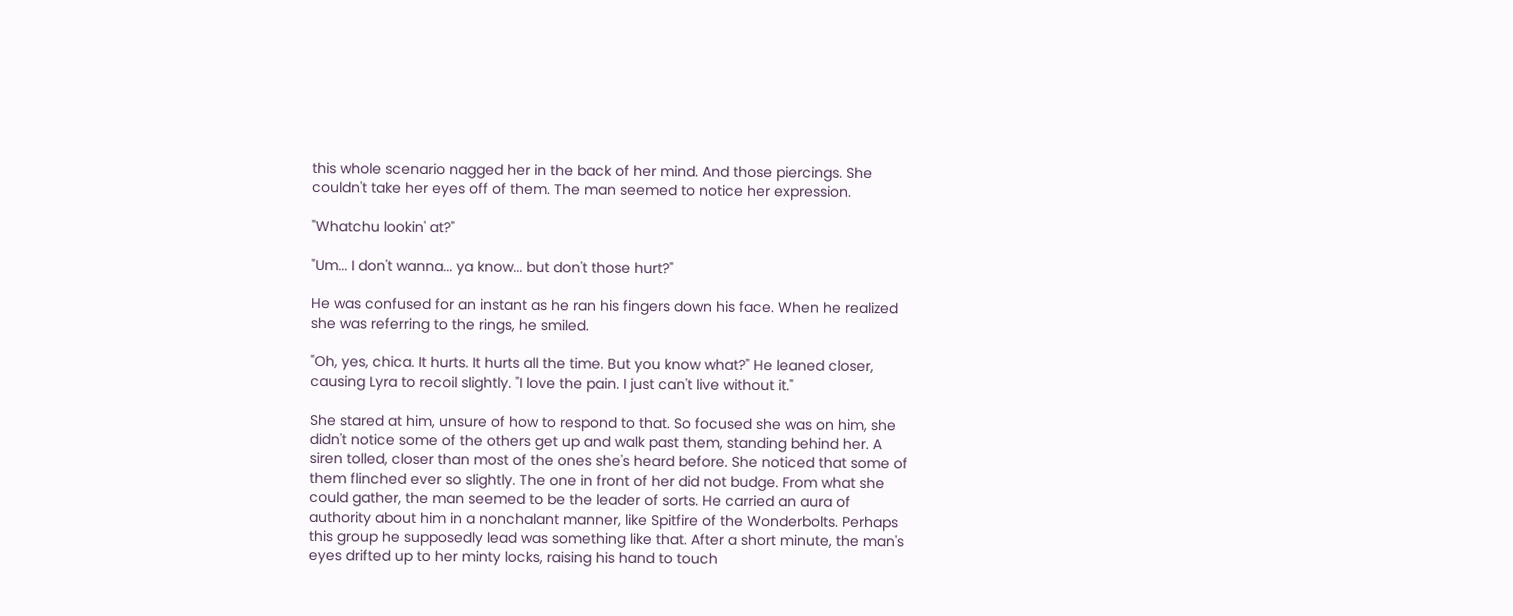this whole scenario nagged her in the back of her mind. And those piercings. She couldn't take her eyes off of them. The man seemed to notice her expression.

"Whatchu lookin' at?"

"Um... I don't wanna... ya know... but don't those hurt?"

He was confused for an instant as he ran his fingers down his face. When he realized she was referring to the rings, he smiled.

"Oh, yes, chica. It hurts. It hurts all the time. But you know what?" He leaned closer, causing Lyra to recoil slightly. "I love the pain. I just can't live without it."

She stared at him, unsure of how to respond to that. So focused she was on him, she didn't notice some of the others get up and walk past them, standing behind her. A siren tolled, closer than most of the ones she's heard before. She noticed that some of them flinched ever so slightly. The one in front of her did not budge. From what she could gather, the man seemed to be the leader of sorts. He carried an aura of authority about him in a nonchalant manner, like Spitfire of the Wonderbolts. Perhaps this group he supposedly lead was something like that. After a short minute, the man's eyes drifted up to her minty locks, raising his hand to touch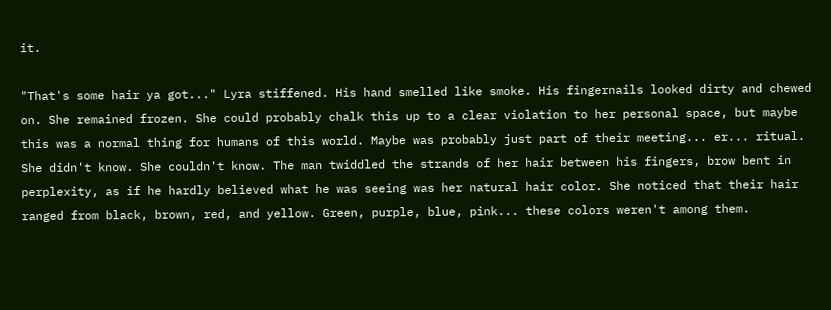it.

"That's some hair ya got..." Lyra stiffened. His hand smelled like smoke. His fingernails looked dirty and chewed on. She remained frozen. She could probably chalk this up to a clear violation to her personal space, but maybe this was a normal thing for humans of this world. Maybe was probably just part of their meeting... er... ritual. She didn't know. She couldn't know. The man twiddled the strands of her hair between his fingers, brow bent in perplexity, as if he hardly believed what he was seeing was her natural hair color. She noticed that their hair ranged from black, brown, red, and yellow. Green, purple, blue, pink... these colors weren't among them.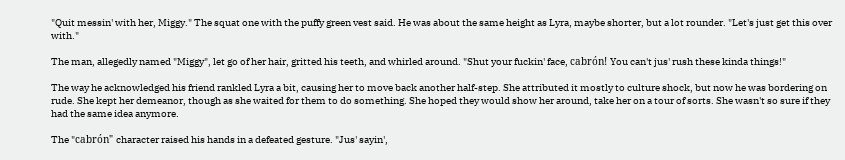"Quit messin' with her, Miggy." The squat one with the puffy green vest said. He was about the same height as Lyra, maybe shorter, but a lot rounder. "Let's just get this over with."

The man, allegedly named "Miggy", let go of her hair, gritted his teeth, and whirled around. "Shut your fuckin' face, cabrón! You can't jus' rush these kinda things!"

The way he acknowledged his friend rankled Lyra a bit, causing her to move back another half-step. She attributed it mostly to culture shock, but now he was bordering on rude. She kept her demeanor, though as she waited for them to do something. She hoped they would show her around, take her on a tour of sorts. She wasn't so sure if they had the same idea anymore.

The "cabrón" character raised his hands in a defeated gesture. "Jus' sayin',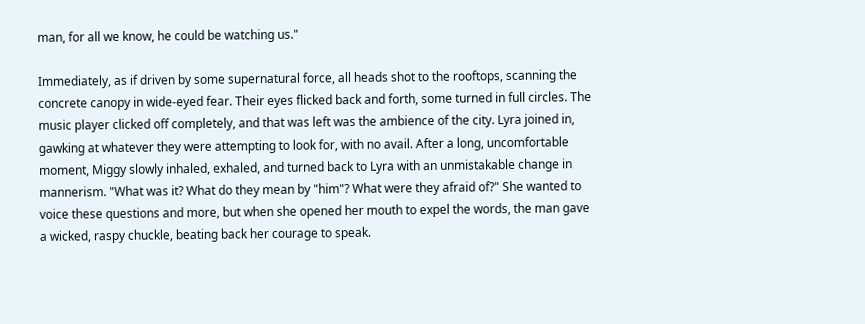man, for all we know, he could be watching us."

Immediately, as if driven by some supernatural force, all heads shot to the rooftops, scanning the concrete canopy in wide-eyed fear. Their eyes flicked back and forth, some turned in full circles. The music player clicked off completely, and that was left was the ambience of the city. Lyra joined in, gawking at whatever they were attempting to look for, with no avail. After a long, uncomfortable moment, Miggy slowly inhaled, exhaled, and turned back to Lyra with an unmistakable change in mannerism. "What was it? What do they mean by "him"? What were they afraid of?" She wanted to voice these questions and more, but when she opened her mouth to expel the words, the man gave a wicked, raspy chuckle, beating back her courage to speak.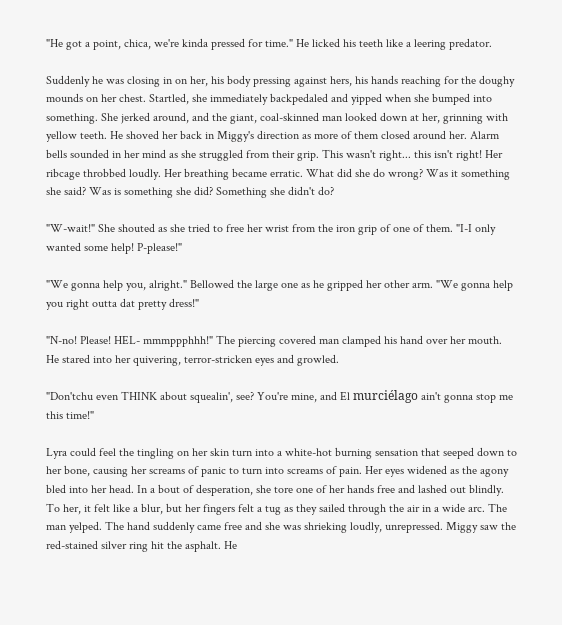"He got a point, chica, we're kinda pressed for time." He licked his teeth like a leering predator.

Suddenly he was closing in on her, his body pressing against hers, his hands reaching for the doughy mounds on her chest. Startled, she immediately backpedaled and yipped when she bumped into something. She jerked around, and the giant, coal-skinned man looked down at her, grinning with yellow teeth. He shoved her back in Miggy's direction as more of them closed around her. Alarm bells sounded in her mind as she struggled from their grip. This wasn't right... this isn't right! Her ribcage throbbed loudly. Her breathing became erratic. What did she do wrong? Was it something she said? Was is something she did? Something she didn't do?

"W-wait!" She shouted as she tried to free her wrist from the iron grip of one of them. "I-I only wanted some help! P-please!"

"We gonna help you, alright." Bellowed the large one as he gripped her other arm. "We gonna help you right outta dat pretty dress!"

"N-no! Please! HEL- mmmppphhh!" The piercing covered man clamped his hand over her mouth. He stared into her quivering, terror-stricken eyes and growled.

"Don'tchu even THINK about squealin', see? You're mine, and El murciélago ain't gonna stop me this time!"

Lyra could feel the tingling on her skin turn into a white-hot burning sensation that seeped down to her bone, causing her screams of panic to turn into screams of pain. Her eyes widened as the agony bled into her head. In a bout of desperation, she tore one of her hands free and lashed out blindly. To her, it felt like a blur, but her fingers felt a tug as they sailed through the air in a wide arc. The man yelped. The hand suddenly came free and she was shrieking loudly, unrepressed. Miggy saw the red-stained silver ring hit the asphalt. He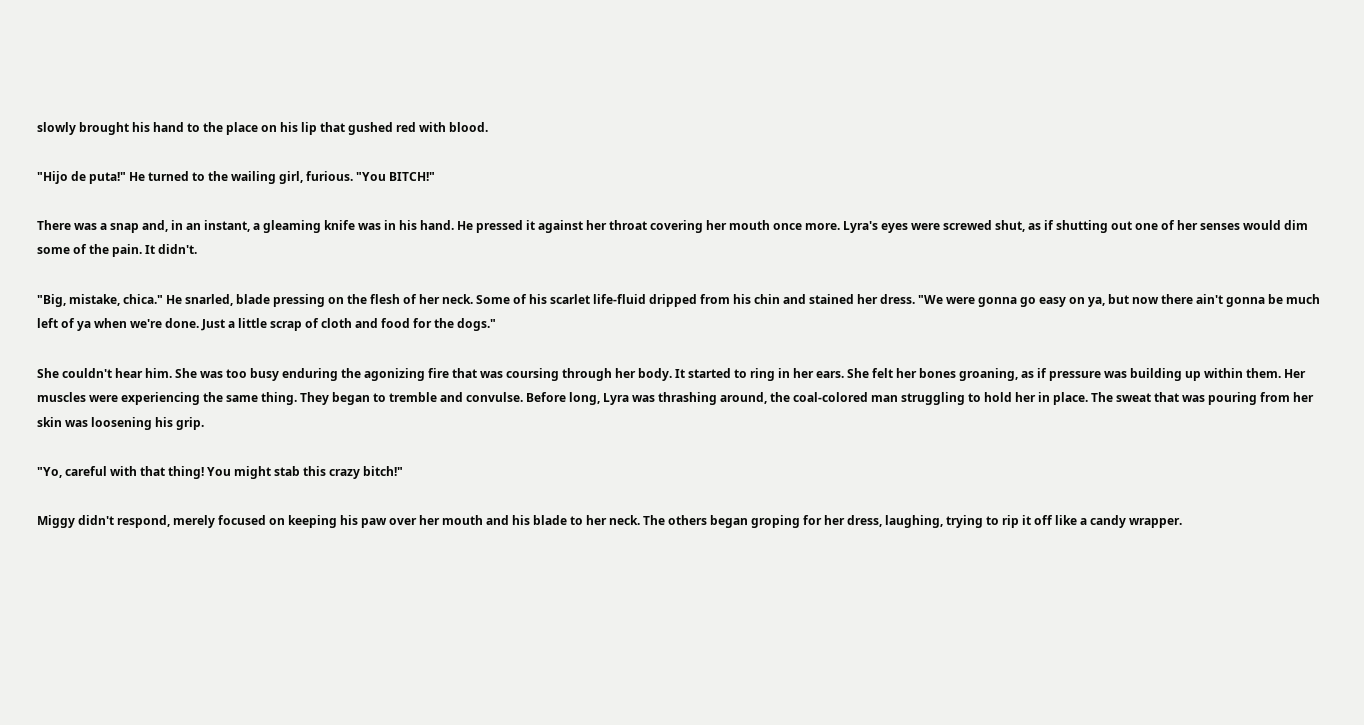slowly brought his hand to the place on his lip that gushed red with blood.

"Hijo de puta!" He turned to the wailing girl, furious. "You BITCH!"

There was a snap and, in an instant, a gleaming knife was in his hand. He pressed it against her throat covering her mouth once more. Lyra's eyes were screwed shut, as if shutting out one of her senses would dim some of the pain. It didn't.

"Big, mistake, chica." He snarled, blade pressing on the flesh of her neck. Some of his scarlet life-fluid dripped from his chin and stained her dress. "We were gonna go easy on ya, but now there ain't gonna be much left of ya when we're done. Just a little scrap of cloth and food for the dogs."

She couldn't hear him. She was too busy enduring the agonizing fire that was coursing through her body. It started to ring in her ears. She felt her bones groaning, as if pressure was building up within them. Her muscles were experiencing the same thing. They began to tremble and convulse. Before long, Lyra was thrashing around, the coal-colored man struggling to hold her in place. The sweat that was pouring from her skin was loosening his grip.

"Yo, careful with that thing! You might stab this crazy bitch!"

Miggy didn't respond, merely focused on keeping his paw over her mouth and his blade to her neck. The others began groping for her dress, laughing, trying to rip it off like a candy wrapper.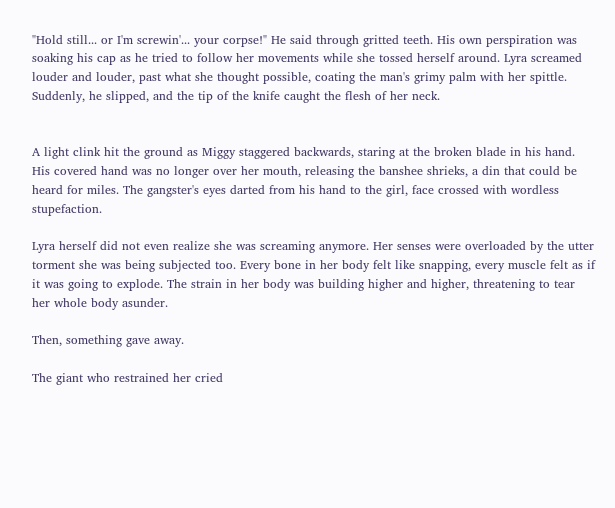"Hold still... or I'm screwin'... your corpse!" He said through gritted teeth. His own perspiration was soaking his cap as he tried to follow her movements while she tossed herself around. Lyra screamed louder and louder, past what she thought possible, coating the man's grimy palm with her spittle. Suddenly, he slipped, and the tip of the knife caught the flesh of her neck.


A light clink hit the ground as Miggy staggered backwards, staring at the broken blade in his hand. His covered hand was no longer over her mouth, releasing the banshee shrieks, a din that could be heard for miles. The gangster's eyes darted from his hand to the girl, face crossed with wordless stupefaction.

Lyra herself did not even realize she was screaming anymore. Her senses were overloaded by the utter torment she was being subjected too. Every bone in her body felt like snapping, every muscle felt as if it was going to explode. The strain in her body was building higher and higher, threatening to tear her whole body asunder.

Then, something gave away.

The giant who restrained her cried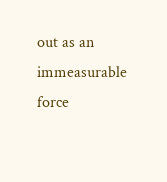out as an immeasurable force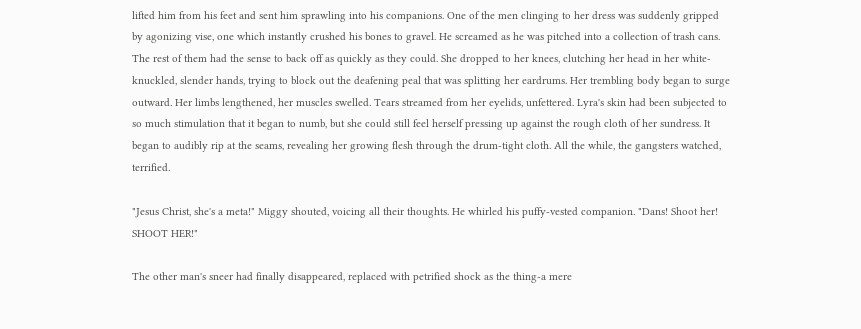lifted him from his feet and sent him sprawling into his companions. One of the men clinging to her dress was suddenly gripped by agonizing vise, one which instantly crushed his bones to gravel. He screamed as he was pitched into a collection of trash cans. The rest of them had the sense to back off as quickly as they could. She dropped to her knees, clutching her head in her white-knuckled, slender hands, trying to block out the deafening peal that was splitting her eardrums. Her trembling body began to surge outward. Her limbs lengthened, her muscles swelled. Tears streamed from her eyelids, unfettered. Lyra's skin had been subjected to so much stimulation that it began to numb, but she could still feel herself pressing up against the rough cloth of her sundress. It began to audibly rip at the seams, revealing her growing flesh through the drum-tight cloth. All the while, the gangsters watched, terrified.

"Jesus Christ, she's a meta!" Miggy shouted, voicing all their thoughts. He whirled his puffy-vested companion. "Dans! Shoot her! SHOOT HER!"

The other man's sneer had finally disappeared, replaced with petrified shock as the thing-a mere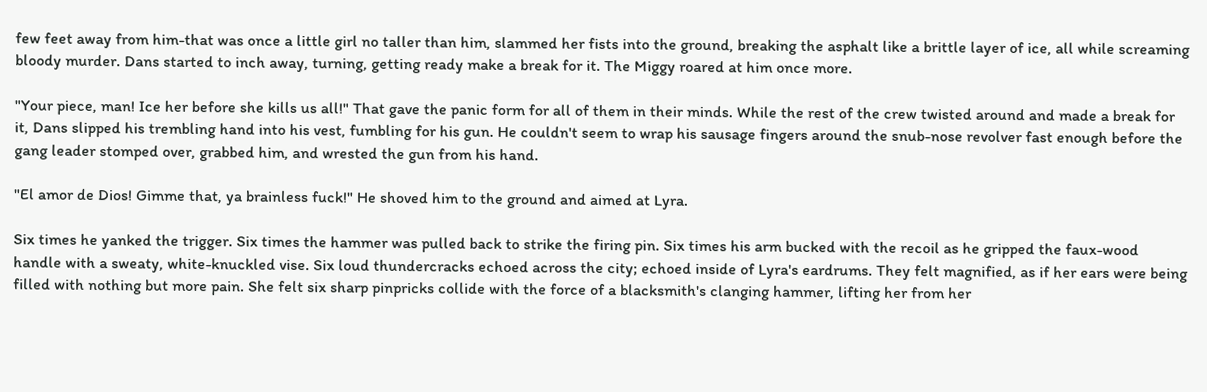few feet away from him-that was once a little girl no taller than him, slammed her fists into the ground, breaking the asphalt like a brittle layer of ice, all while screaming bloody murder. Dans started to inch away, turning, getting ready make a break for it. The Miggy roared at him once more.

"Your piece, man! Ice her before she kills us all!" That gave the panic form for all of them in their minds. While the rest of the crew twisted around and made a break for it, Dans slipped his trembling hand into his vest, fumbling for his gun. He couldn't seem to wrap his sausage fingers around the snub-nose revolver fast enough before the gang leader stomped over, grabbed him, and wrested the gun from his hand.

"El amor de Dios! Gimme that, ya brainless fuck!" He shoved him to the ground and aimed at Lyra.

Six times he yanked the trigger. Six times the hammer was pulled back to strike the firing pin. Six times his arm bucked with the recoil as he gripped the faux-wood handle with a sweaty, white-knuckled vise. Six loud thundercracks echoed across the city; echoed inside of Lyra's eardrums. They felt magnified, as if her ears were being filled with nothing but more pain. She felt six sharp pinpricks collide with the force of a blacksmith's clanging hammer, lifting her from her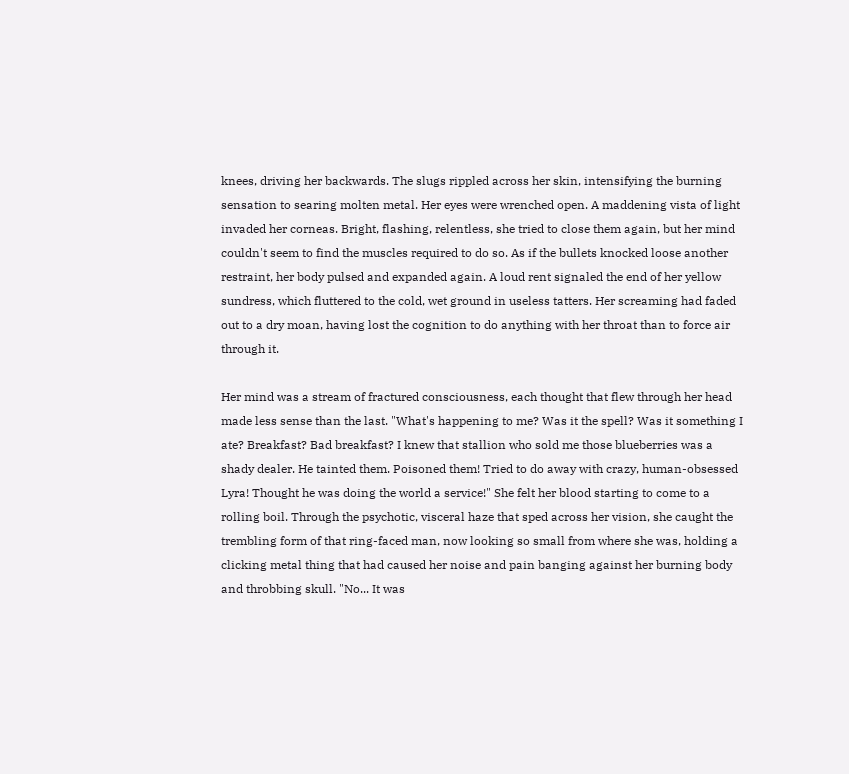knees, driving her backwards. The slugs rippled across her skin, intensifying the burning sensation to searing molten metal. Her eyes were wrenched open. A maddening vista of light invaded her corneas. Bright, flashing, relentless, she tried to close them again, but her mind couldn't seem to find the muscles required to do so. As if the bullets knocked loose another restraint, her body pulsed and expanded again. A loud rent signaled the end of her yellow sundress, which fluttered to the cold, wet ground in useless tatters. Her screaming had faded out to a dry moan, having lost the cognition to do anything with her throat than to force air through it.

Her mind was a stream of fractured consciousness, each thought that flew through her head made less sense than the last. "What's happening to me? Was it the spell? Was it something I ate? Breakfast? Bad breakfast? I knew that stallion who sold me those blueberries was a shady dealer. He tainted them. Poisoned them! Tried to do away with crazy, human-obsessed Lyra! Thought he was doing the world a service!" She felt her blood starting to come to a rolling boil. Through the psychotic, visceral haze that sped across her vision, she caught the trembling form of that ring-faced man, now looking so small from where she was, holding a clicking metal thing that had caused her noise and pain banging against her burning body and throbbing skull. "No... It was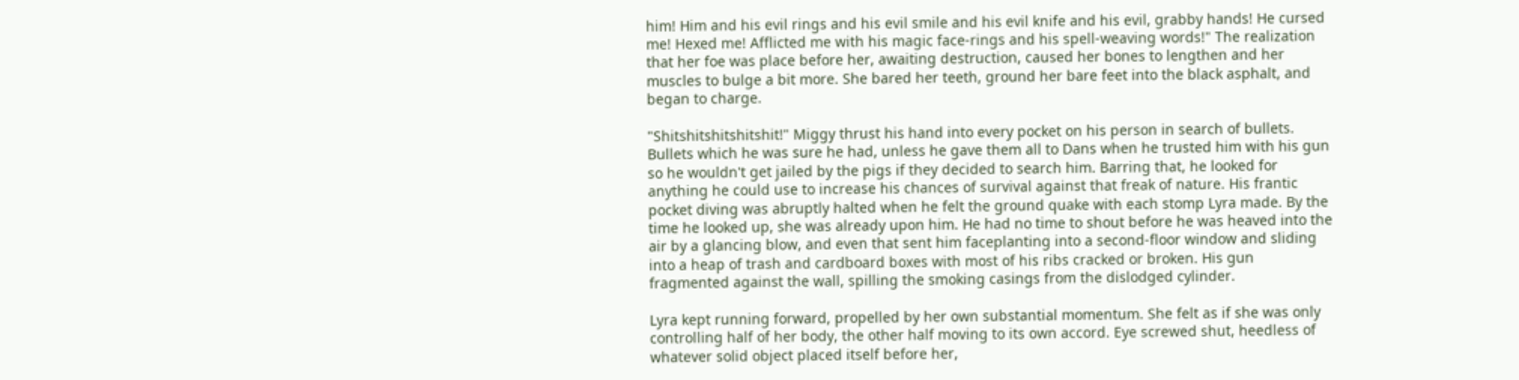him! Him and his evil rings and his evil smile and his evil knife and his evil, grabby hands! He cursed me! Hexed me! Afflicted me with his magic face-rings and his spell-weaving words!" The realization that her foe was place before her, awaiting destruction, caused her bones to lengthen and her muscles to bulge a bit more. She bared her teeth, ground her bare feet into the black asphalt, and began to charge.

"Shitshitshitshitshit!" Miggy thrust his hand into every pocket on his person in search of bullets. Bullets which he was sure he had, unless he gave them all to Dans when he trusted him with his gun so he wouldn't get jailed by the pigs if they decided to search him. Barring that, he looked for anything he could use to increase his chances of survival against that freak of nature. His frantic pocket diving was abruptly halted when he felt the ground quake with each stomp Lyra made. By the time he looked up, she was already upon him. He had no time to shout before he was heaved into the air by a glancing blow, and even that sent him faceplanting into a second-floor window and sliding into a heap of trash and cardboard boxes with most of his ribs cracked or broken. His gun fragmented against the wall, spilling the smoking casings from the dislodged cylinder.

Lyra kept running forward, propelled by her own substantial momentum. She felt as if she was only controlling half of her body, the other half moving to its own accord. Eye screwed shut, heedless of whatever solid object placed itself before her,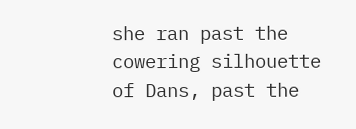she ran past the cowering silhouette of Dans, past the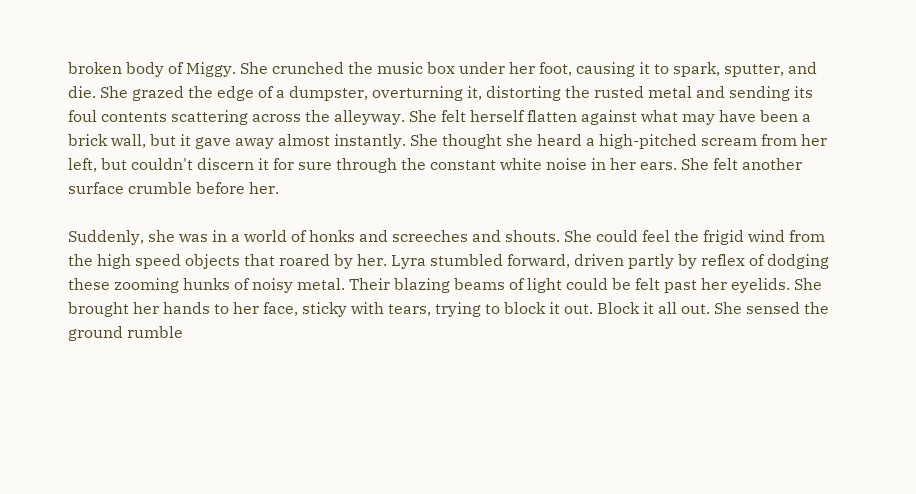broken body of Miggy. She crunched the music box under her foot, causing it to spark, sputter, and die. She grazed the edge of a dumpster, overturning it, distorting the rusted metal and sending its foul contents scattering across the alleyway. She felt herself flatten against what may have been a brick wall, but it gave away almost instantly. She thought she heard a high-pitched scream from her left, but couldn't discern it for sure through the constant white noise in her ears. She felt another surface crumble before her.

Suddenly, she was in a world of honks and screeches and shouts. She could feel the frigid wind from the high speed objects that roared by her. Lyra stumbled forward, driven partly by reflex of dodging these zooming hunks of noisy metal. Their blazing beams of light could be felt past her eyelids. She brought her hands to her face, sticky with tears, trying to block it out. Block it all out. She sensed the ground rumble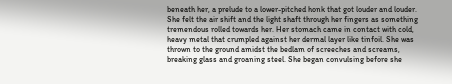beneath her, a prelude to a lower-pitched honk that got louder and louder. She felt the air shift and the light shaft through her fingers as something tremendous rolled towards her. Her stomach came in contact with cold, heavy metal that crumpled against her dermal layer like tinfoil. She was thrown to the ground amidst the bedlam of screeches and screams, breaking glass and groaning steel. She began convulsing before she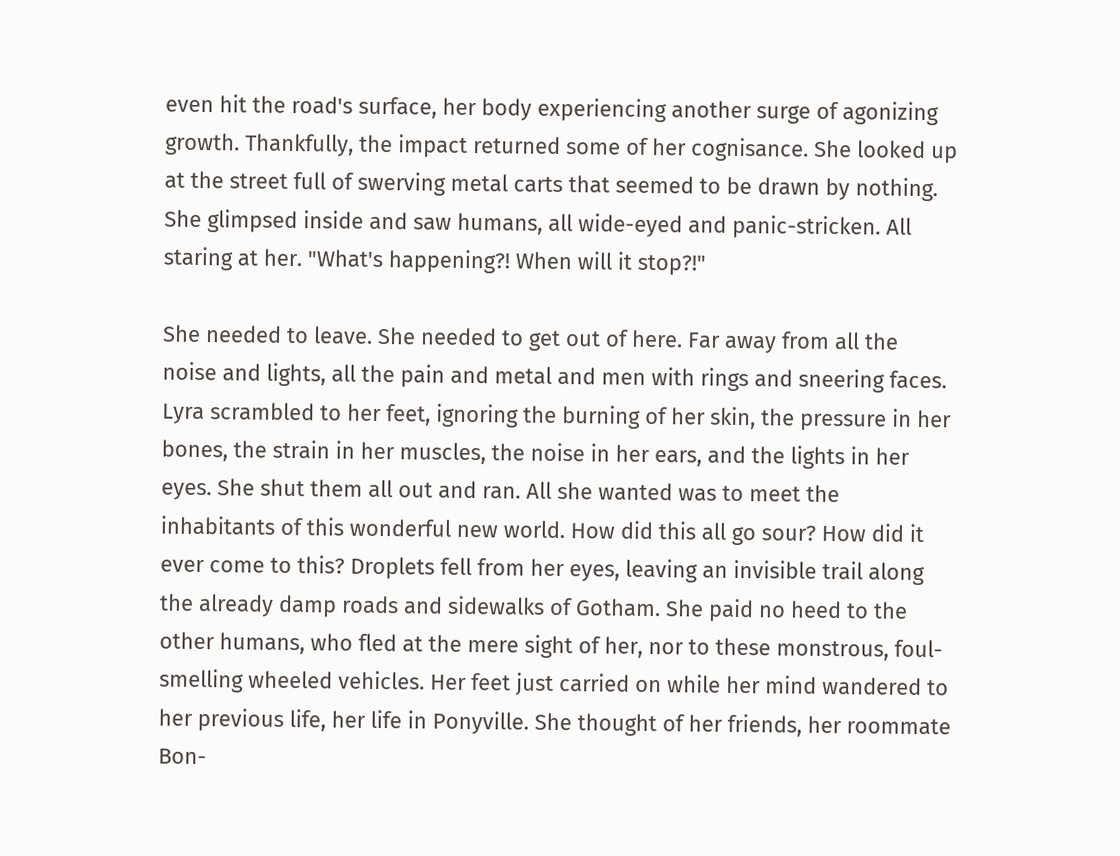even hit the road's surface, her body experiencing another surge of agonizing growth. Thankfully, the impact returned some of her cognisance. She looked up at the street full of swerving metal carts that seemed to be drawn by nothing. She glimpsed inside and saw humans, all wide-eyed and panic-stricken. All staring at her. "What's happening?! When will it stop?!"

She needed to leave. She needed to get out of here. Far away from all the noise and lights, all the pain and metal and men with rings and sneering faces. Lyra scrambled to her feet, ignoring the burning of her skin, the pressure in her bones, the strain in her muscles, the noise in her ears, and the lights in her eyes. She shut them all out and ran. All she wanted was to meet the inhabitants of this wonderful new world. How did this all go sour? How did it ever come to this? Droplets fell from her eyes, leaving an invisible trail along the already damp roads and sidewalks of Gotham. She paid no heed to the other humans, who fled at the mere sight of her, nor to these monstrous, foul-smelling wheeled vehicles. Her feet just carried on while her mind wandered to her previous life, her life in Ponyville. She thought of her friends, her roommate Bon-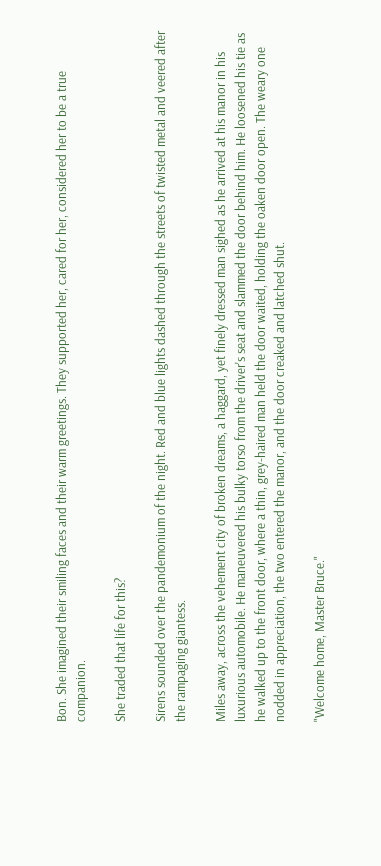Bon. She imagined their smiling faces and their warm greetings. They supported her, cared for her, considered her to be a true companion.

She traded that life for this?

Sirens sounded over the pandemonium of the night. Red and blue lights dashed through the streets of twisted metal and veered after the rampaging giantess.

Miles away, across the vehement city of broken dreams, a haggard, yet finely dressed man sighed as he arrived at his manor in his luxurious automobile. He maneuvered his bulky torso from the driver's seat and slammed the door behind him. He loosened his tie as he walked up to the front door, where a thin, grey-haired man held the door waited, holding the oaken door open. The weary one nodded in appreciation, the two entered the manor, and the door creaked and latched shut.

"Welcome home, Master Bruce."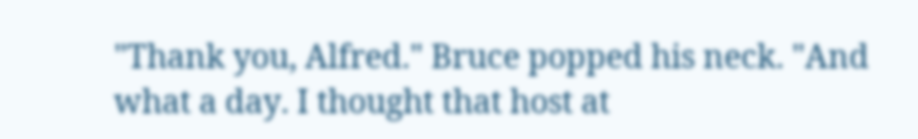"Thank you, Alfred." Bruce popped his neck. "And what a day. I thought that host at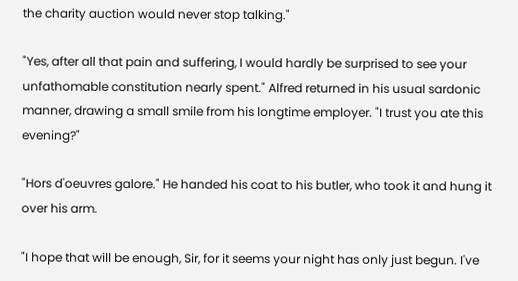the charity auction would never stop talking."

"Yes, after all that pain and suffering, I would hardly be surprised to see your unfathomable constitution nearly spent." Alfred returned in his usual sardonic manner, drawing a small smile from his longtime employer. "I trust you ate this evening?"

"Hors d'oeuvres galore." He handed his coat to his butler, who took it and hung it over his arm.

"I hope that will be enough, Sir, for it seems your night has only just begun. I've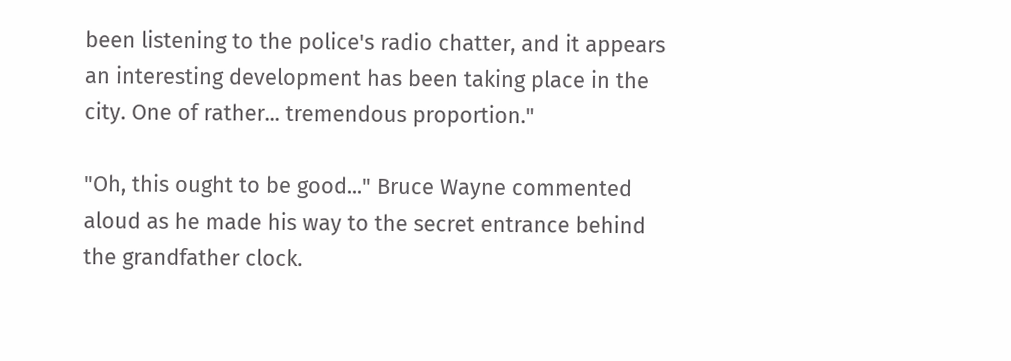been listening to the police's radio chatter, and it appears an interesting development has been taking place in the city. One of rather... tremendous proportion."

"Oh, this ought to be good..." Bruce Wayne commented aloud as he made his way to the secret entrance behind the grandfather clock.